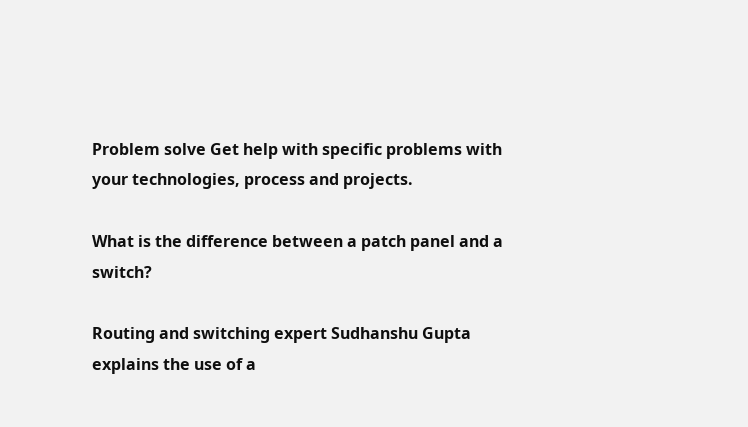Problem solve Get help with specific problems with your technologies, process and projects.

What is the difference between a patch panel and a switch?

Routing and switching expert Sudhanshu Gupta explains the use of a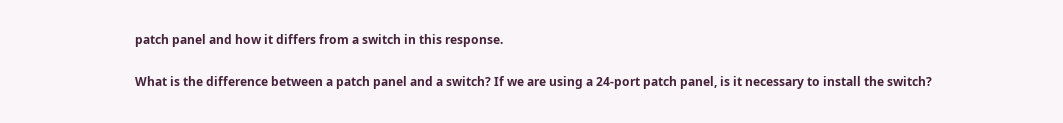patch panel and how it differs from a switch in this response.

What is the difference between a patch panel and a switch? If we are using a 24-port patch panel, is it necessary to install the switch?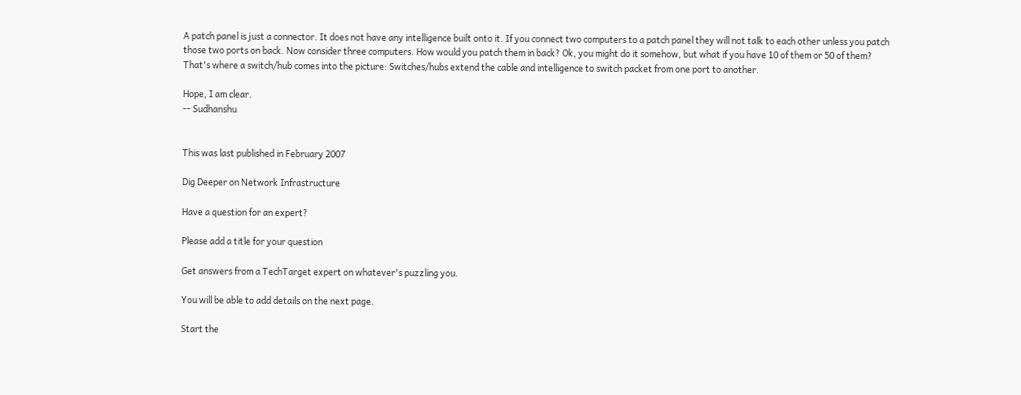A patch panel is just a connector. It does not have any intelligence built onto it. If you connect two computers to a patch panel they will not talk to each other unless you patch those two ports on back. Now consider three computers. How would you patch them in back? Ok, you might do it somehow, but what if you have 10 of them or 50 of them? That's where a switch/hub comes into the picture: Switches/hubs extend the cable and intelligence to switch packet from one port to another.

Hope, I am clear.
-- Sudhanshu


This was last published in February 2007

Dig Deeper on Network Infrastructure

Have a question for an expert?

Please add a title for your question

Get answers from a TechTarget expert on whatever's puzzling you.

You will be able to add details on the next page.

Start the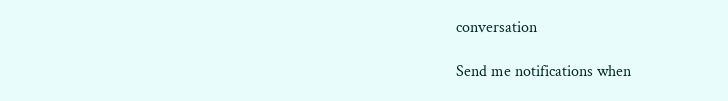conversation

Send me notifications when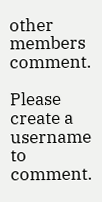other members comment.

Please create a username to comment.